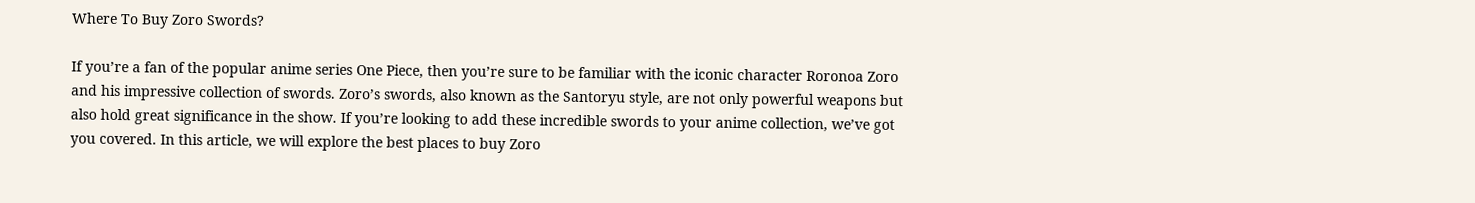Where To Buy Zoro Swords?

If you’re a fan of the popular anime series One Piece, then you’re sure to be familiar with the iconic character Roronoa Zoro and his impressive collection of swords. Zoro’s swords, also known as the Santoryu style, are not only powerful weapons but also hold great significance in the show. If you’re looking to add these incredible swords to your anime collection, we’ve got you covered. In this article, we will explore the best places to buy Zoro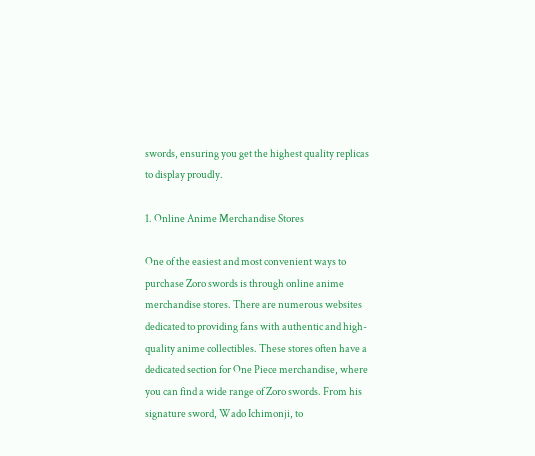swords, ensuring you get the highest quality replicas to display proudly.

1. Online Anime Merchandise Stores

One of the easiest and most convenient ways to purchase Zoro swords is through online anime merchandise stores. There are numerous websites dedicated to providing fans with authentic and high-quality anime collectibles. These stores often have a dedicated section for One Piece merchandise, where you can find a wide range of Zoro swords. From his signature sword, Wado Ichimonji, to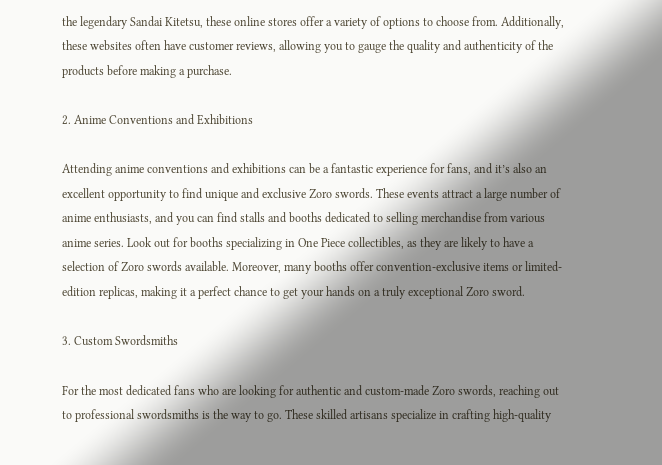the legendary Sandai Kitetsu, these online stores offer a variety of options to choose from. Additionally, these websites often have customer reviews, allowing you to gauge the quality and authenticity of the products before making a purchase.

2. Anime Conventions and Exhibitions

Attending anime conventions and exhibitions can be a fantastic experience for fans, and it’s also an excellent opportunity to find unique and exclusive Zoro swords. These events attract a large number of anime enthusiasts, and you can find stalls and booths dedicated to selling merchandise from various anime series. Look out for booths specializing in One Piece collectibles, as they are likely to have a selection of Zoro swords available. Moreover, many booths offer convention-exclusive items or limited-edition replicas, making it a perfect chance to get your hands on a truly exceptional Zoro sword.

3. Custom Swordsmiths

For the most dedicated fans who are looking for authentic and custom-made Zoro swords, reaching out to professional swordsmiths is the way to go. These skilled artisans specialize in crafting high-quality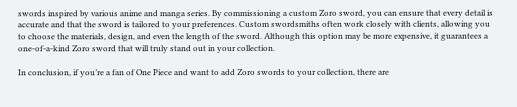swords inspired by various anime and manga series. By commissioning a custom Zoro sword, you can ensure that every detail is accurate and that the sword is tailored to your preferences. Custom swordsmiths often work closely with clients, allowing you to choose the materials, design, and even the length of the sword. Although this option may be more expensive, it guarantees a one-of-a-kind Zoro sword that will truly stand out in your collection.

In conclusion, if you’re a fan of One Piece and want to add Zoro swords to your collection, there are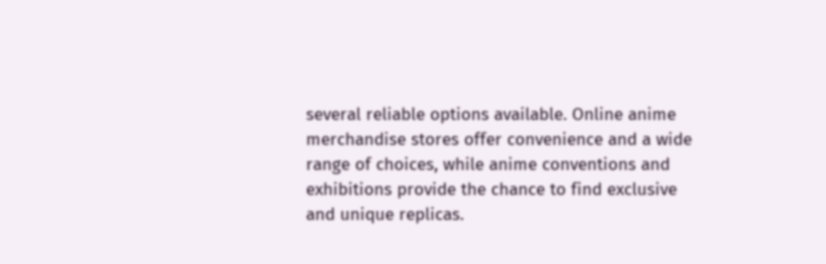several reliable options available. Online anime merchandise stores offer convenience and a wide range of choices, while anime conventions and exhibitions provide the chance to find exclusive and unique replicas.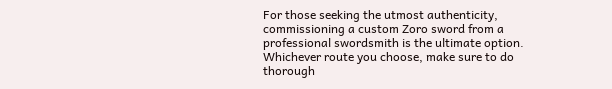For those seeking the utmost authenticity, commissioning a custom Zoro sword from a professional swordsmith is the ultimate option. Whichever route you choose, make sure to do thorough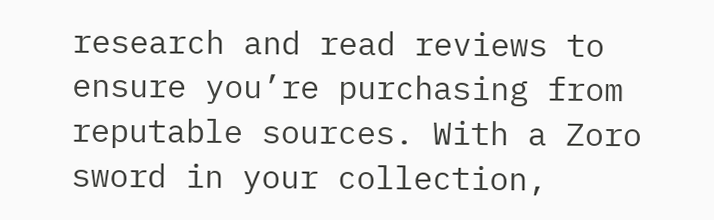research and read reviews to ensure you’re purchasing from reputable sources. With a Zoro sword in your collection,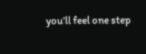you’ll feel one step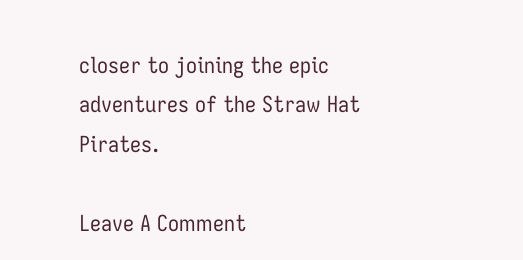closer to joining the epic adventures of the Straw Hat Pirates.

Leave A Comment